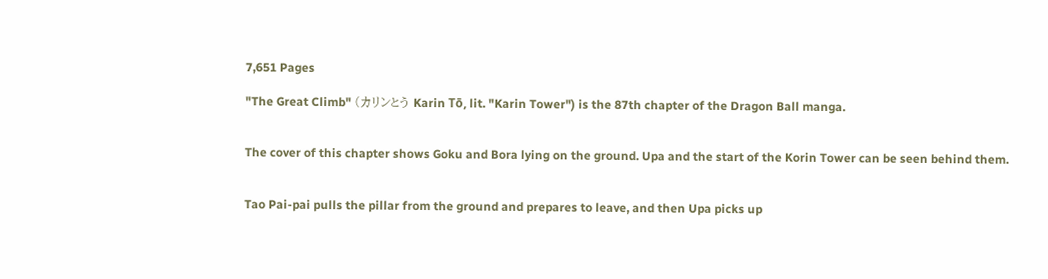7,651 Pages

"The Great Climb" (カリンとう Karin Tō, lit. "Karin Tower") is the 87th chapter of the Dragon Ball manga.


The cover of this chapter shows Goku and Bora lying on the ground. Upa and the start of the Korin Tower can be seen behind them.


Tao Pai-pai pulls the pillar from the ground and prepares to leave, and then Upa picks up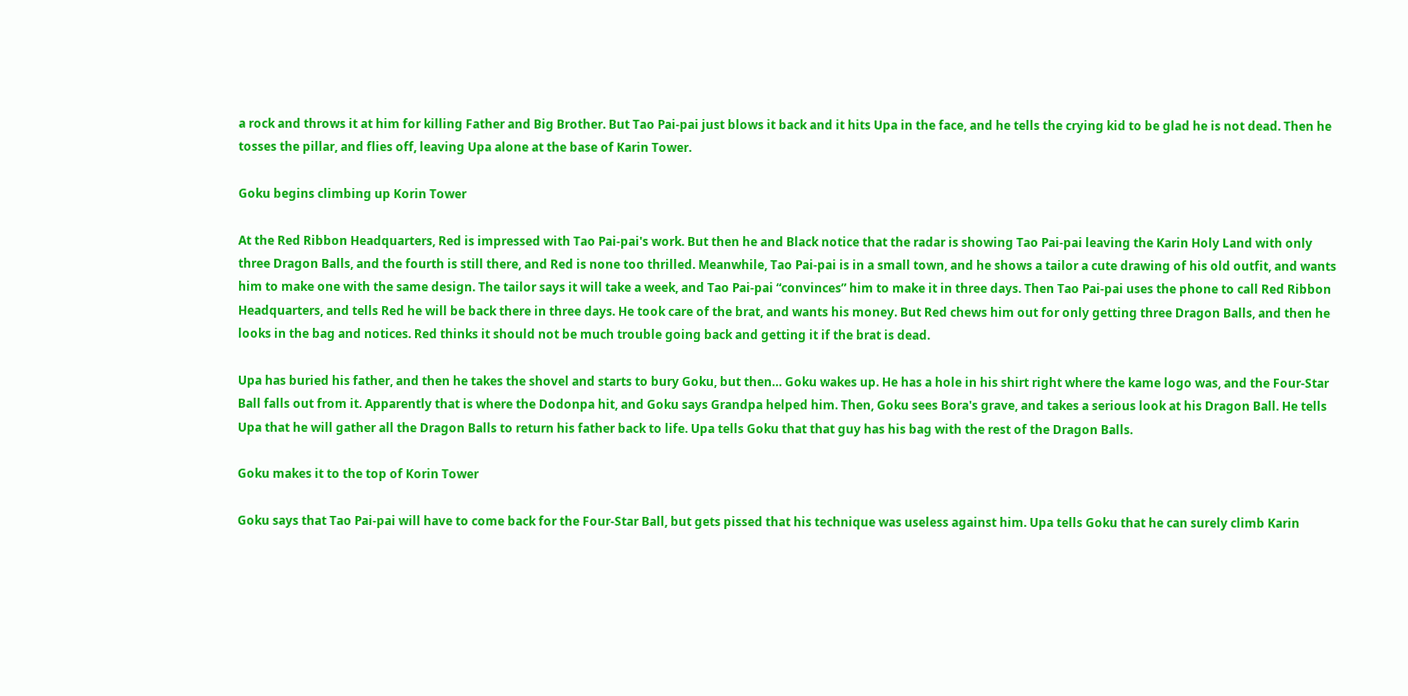a rock and throws it at him for killing Father and Big Brother. But Tao Pai-pai just blows it back and it hits Upa in the face, and he tells the crying kid to be glad he is not dead. Then he tosses the pillar, and flies off, leaving Upa alone at the base of Karin Tower.

Goku begins climbing up Korin Tower

At the Red Ribbon Headquarters, Red is impressed with Tao Pai-pai's work. But then he and Black notice that the radar is showing Tao Pai-pai leaving the Karin Holy Land with only three Dragon Balls, and the fourth is still there, and Red is none too thrilled. Meanwhile, Tao Pai-pai is in a small town, and he shows a tailor a cute drawing of his old outfit, and wants him to make one with the same design. The tailor says it will take a week, and Tao Pai-pai “convinces” him to make it in three days. Then Tao Pai-pai uses the phone to call Red Ribbon Headquarters, and tells Red he will be back there in three days. He took care of the brat, and wants his money. But Red chews him out for only getting three Dragon Balls, and then he looks in the bag and notices. Red thinks it should not be much trouble going back and getting it if the brat is dead.

Upa has buried his father, and then he takes the shovel and starts to bury Goku, but then… Goku wakes up. He has a hole in his shirt right where the kame logo was, and the Four-Star Ball falls out from it. Apparently that is where the Dodonpa hit, and Goku says Grandpa helped him. Then, Goku sees Bora's grave, and takes a serious look at his Dragon Ball. He tells Upa that he will gather all the Dragon Balls to return his father back to life. Upa tells Goku that that guy has his bag with the rest of the Dragon Balls.

Goku makes it to the top of Korin Tower

Goku says that Tao Pai-pai will have to come back for the Four-Star Ball, but gets pissed that his technique was useless against him. Upa tells Goku that he can surely climb Karin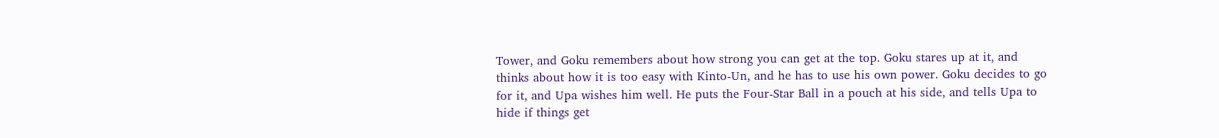Tower, and Goku remembers about how strong you can get at the top. Goku stares up at it, and thinks about how it is too easy with Kinto-Un, and he has to use his own power. Goku decides to go for it, and Upa wishes him well. He puts the Four-Star Ball in a pouch at his side, and tells Upa to hide if things get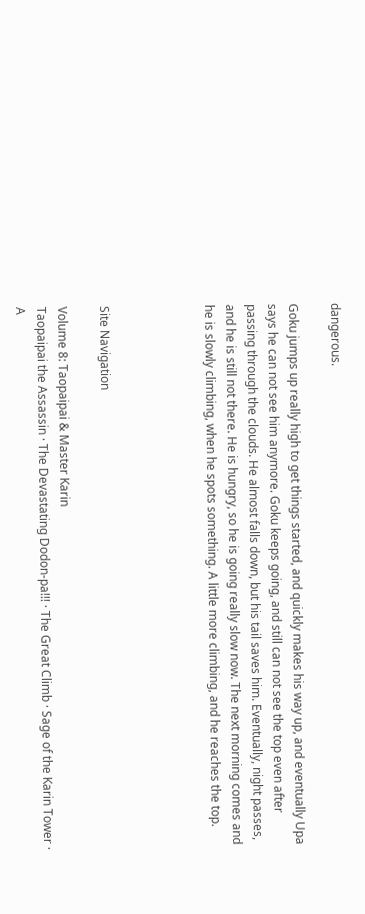dangerous.

Goku jumps up really high to get things started, and quickly makes his way up, and eventually Upa says he can not see him anymore. Goku keeps going, and still can not see the top even after passing through the clouds. He almost falls down, but his tail saves him. Eventually, night passes, and he is still not there. He is hungry, so he is going really slow now. The next morning comes and he is slowly climbing, when he spots something. A little more climbing, and he reaches the top.




Site Navigation

Volume 8: Taopaipai & Master Karin
Taopaipai the Assassin · The Devastating Dodon-pa!!! · The Great Climb · Sage of the Karin Tower · A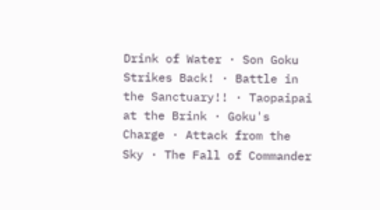Drink of Water · Son Goku Strikes Back! · Battle in the Sanctuary!! · Taopaipai at the Brink · Goku's Charge · Attack from the Sky · The Fall of Commander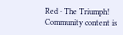Red · The Triumph!
Community content is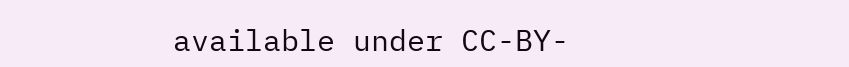available under CC-BY-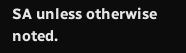SA unless otherwise noted.